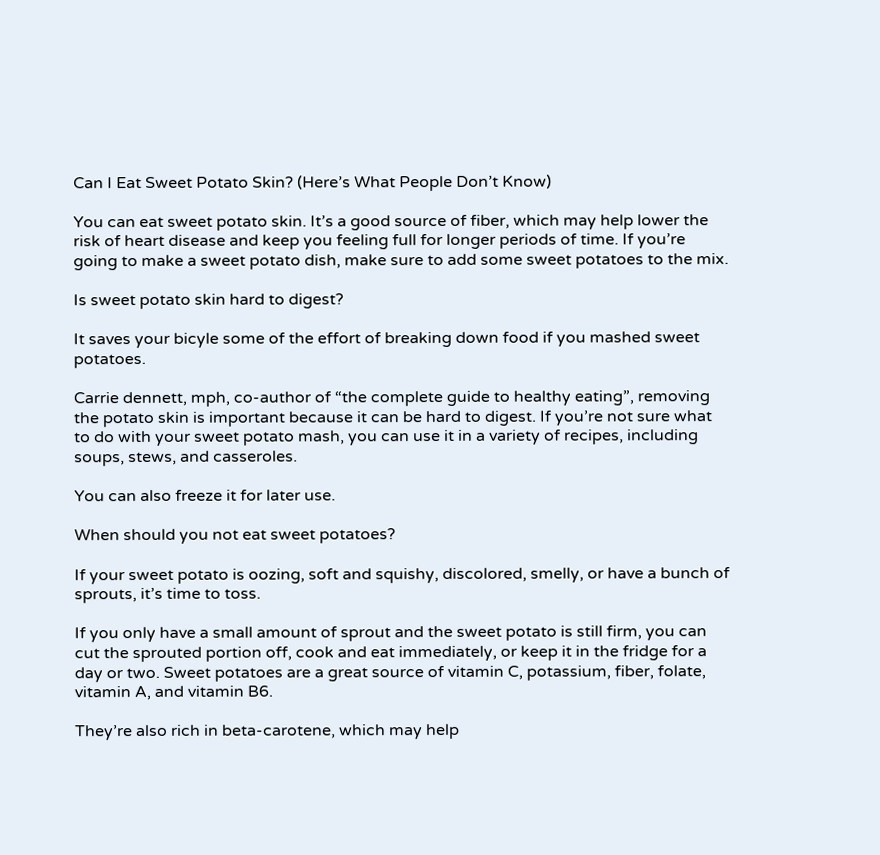Can I Eat Sweet Potato Skin? (Here’s What People Don’t Know)

You can eat sweet potato skin. It’s a good source of fiber, which may help lower the risk of heart disease and keep you feeling full for longer periods of time. If you’re going to make a sweet potato dish, make sure to add some sweet potatoes to the mix.

Is sweet potato skin hard to digest?

It saves your bicyle some of the effort of breaking down food if you mashed sweet potatoes.

Carrie dennett, mph, co-author of “the complete guide to healthy eating”, removing the potato skin is important because it can be hard to digest. If you’re not sure what to do with your sweet potato mash, you can use it in a variety of recipes, including soups, stews, and casseroles.

You can also freeze it for later use.

When should you not eat sweet potatoes?

If your sweet potato is oozing, soft and squishy, discolored, smelly, or have a bunch of sprouts, it’s time to toss.

If you only have a small amount of sprout and the sweet potato is still firm, you can cut the sprouted portion off, cook and eat immediately, or keep it in the fridge for a day or two. Sweet potatoes are a great source of vitamin C, potassium, fiber, folate, vitamin A, and vitamin B6.

They’re also rich in beta-carotene, which may help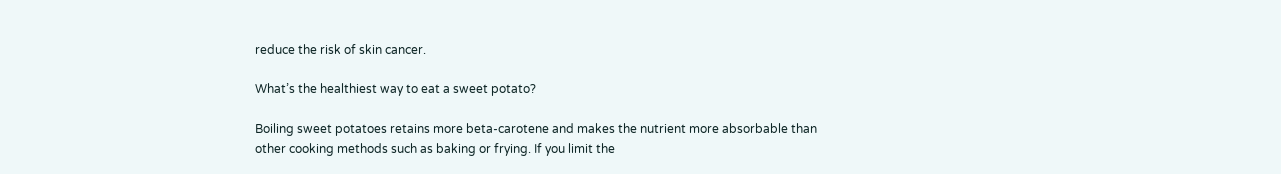reduce the risk of skin cancer.

What’s the healthiest way to eat a sweet potato?

Boiling sweet potatoes retains more beta-carotene and makes the nutrient more absorbable than other cooking methods such as baking or frying. If you limit the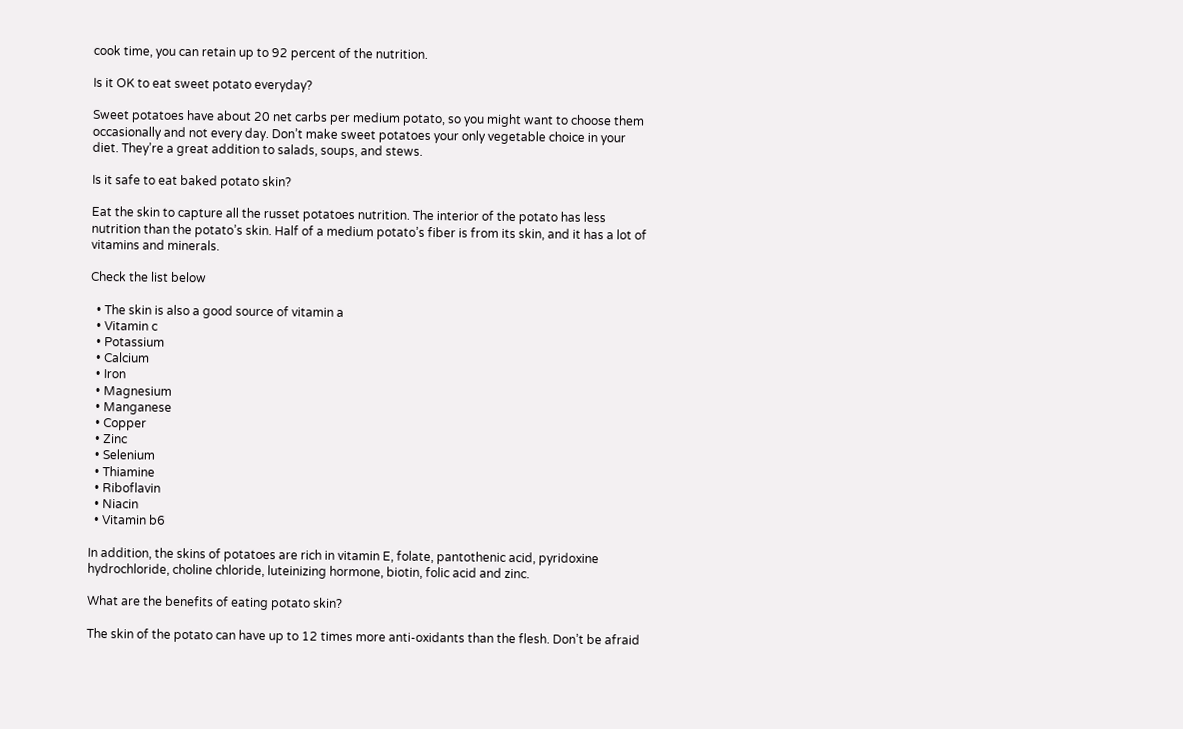cook time, you can retain up to 92 percent of the nutrition.

Is it OK to eat sweet potato everyday?

Sweet potatoes have about 20 net carbs per medium potato, so you might want to choose them occasionally and not every day. Don’t make sweet potatoes your only vegetable choice in your diet. They’re a great addition to salads, soups, and stews.

Is it safe to eat baked potato skin?

Eat the skin to capture all the russet potatoes nutrition. The interior of the potato has less nutrition than the potato’s skin. Half of a medium potato’s fiber is from its skin, and it has a lot of vitamins and minerals.

Check the list below

  • The skin is also a good source of vitamin a
  • Vitamin c
  • Potassium
  • Calcium
  • Iron
  • Magnesium
  • Manganese
  • Copper
  • Zinc
  • Selenium
  • Thiamine
  • Riboflavin
  • Niacin
  • Vitamin b6

In addition, the skins of potatoes are rich in vitamin E, folate, pantothenic acid, pyridoxine hydrochloride, choline chloride, luteinizing hormone, biotin, folic acid and zinc.

What are the benefits of eating potato skin?

The skin of the potato can have up to 12 times more anti-oxidants than the flesh. Don’t be afraid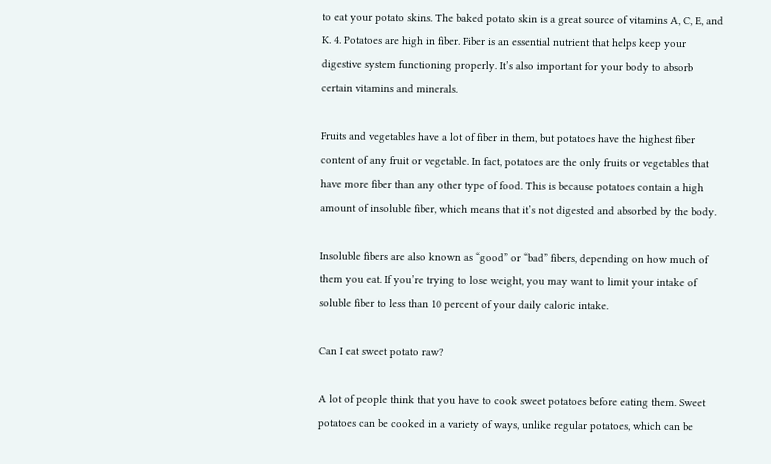to eat your potato skins. The baked potato skin is a great source of vitamins A, C, E, and K. 4. Potatoes are high in fiber. Fiber is an essential nutrient that helps keep your digestive system functioning properly. It’s also important for your body to absorb certain vitamins and minerals.

Fruits and vegetables have a lot of fiber in them, but potatoes have the highest fiber content of any fruit or vegetable. In fact, potatoes are the only fruits or vegetables that have more fiber than any other type of food. This is because potatoes contain a high amount of insoluble fiber, which means that it’s not digested and absorbed by the body.

Insoluble fibers are also known as “good” or “bad” fibers, depending on how much of them you eat. If you’re trying to lose weight, you may want to limit your intake of soluble fiber to less than 10 percent of your daily caloric intake.

Can I eat sweet potato raw?

A lot of people think that you have to cook sweet potatoes before eating them. Sweet potatoes can be cooked in a variety of ways, unlike regular potatoes, which can be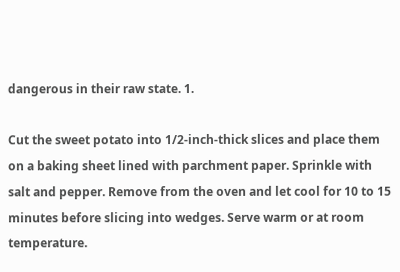dangerous in their raw state. 1.

Cut the sweet potato into 1/2-inch-thick slices and place them on a baking sheet lined with parchment paper. Sprinkle with salt and pepper. Remove from the oven and let cool for 10 to 15 minutes before slicing into wedges. Serve warm or at room temperature.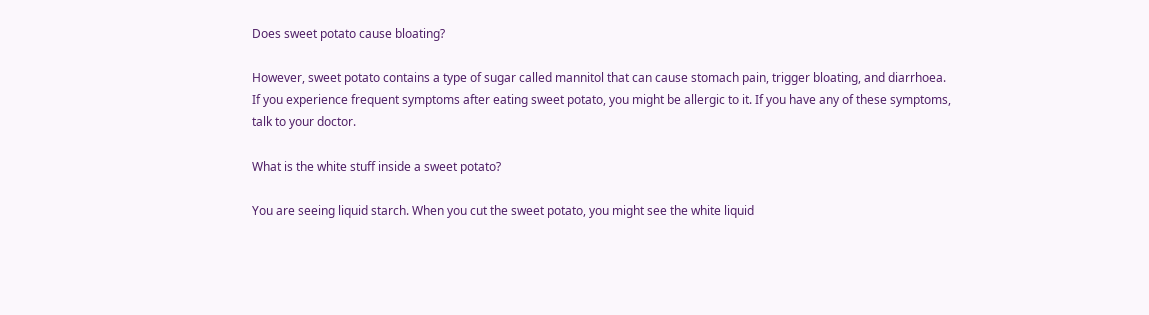Does sweet potato cause bloating?

However, sweet potato contains a type of sugar called mannitol that can cause stomach pain, trigger bloating, and diarrhoea. If you experience frequent symptoms after eating sweet potato, you might be allergic to it. If you have any of these symptoms, talk to your doctor.

What is the white stuff inside a sweet potato?

You are seeing liquid starch. When you cut the sweet potato, you might see the white liquid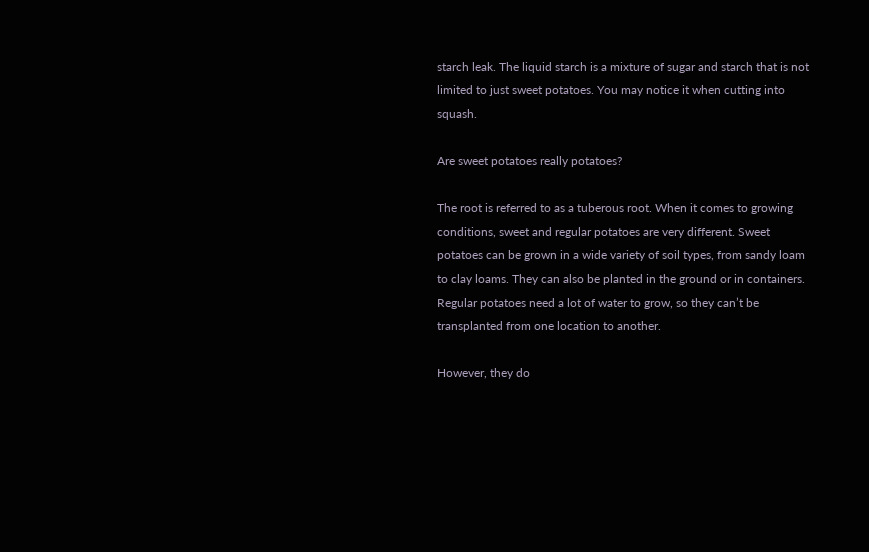starch leak. The liquid starch is a mixture of sugar and starch that is not limited to just sweet potatoes. You may notice it when cutting into squash.

Are sweet potatoes really potatoes?

The root is referred to as a tuberous root. When it comes to growing conditions, sweet and regular potatoes are very different. Sweet potatoes can be grown in a wide variety of soil types, from sandy loam to clay loams. They can also be planted in the ground or in containers. Regular potatoes need a lot of water to grow, so they can’t be transplanted from one location to another.

However, they do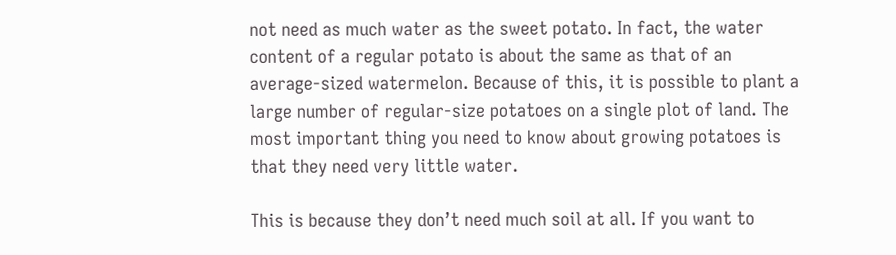not need as much water as the sweet potato. In fact, the water content of a regular potato is about the same as that of an average-sized watermelon. Because of this, it is possible to plant a large number of regular-size potatoes on a single plot of land. The most important thing you need to know about growing potatoes is that they need very little water.

This is because they don’t need much soil at all. If you want to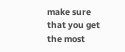make sure that you get the most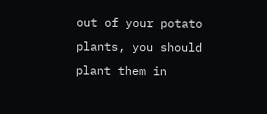out of your potato plants, you should plant them in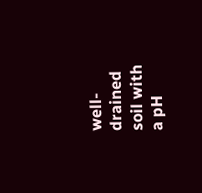well-drained soil with a pH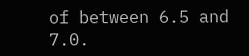of between 6.5 and 7.0.